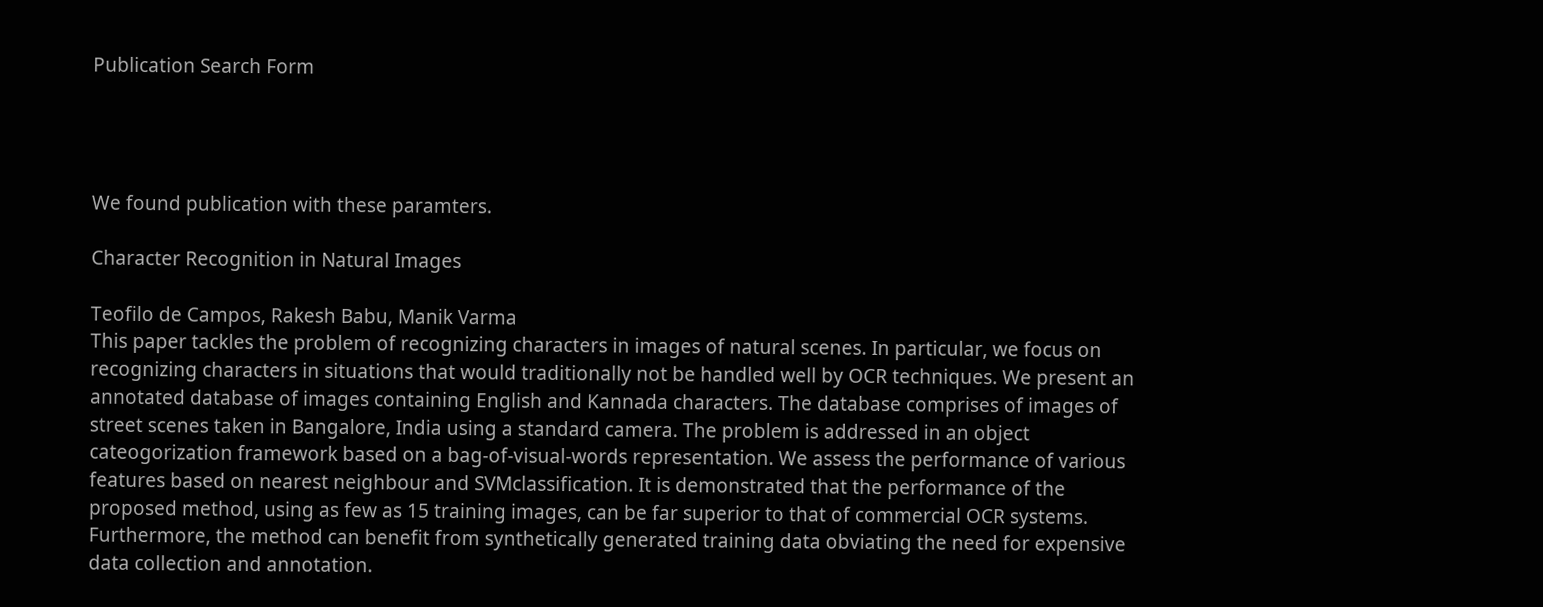Publication Search Form




We found publication with these paramters.

Character Recognition in Natural Images

Teofilo de Campos, Rakesh Babu, Manik Varma
This paper tackles the problem of recognizing characters in images of natural scenes. In particular, we focus on recognizing characters in situations that would traditionally not be handled well by OCR techniques. We present an annotated database of images containing English and Kannada characters. The database comprises of images of street scenes taken in Bangalore, India using a standard camera. The problem is addressed in an object cateogorization framework based on a bag-of-visual-words representation. We assess the performance of various features based on nearest neighbour and SVMclassification. It is demonstrated that the performance of the proposed method, using as few as 15 training images, can be far superior to that of commercial OCR systems. Furthermore, the method can benefit from synthetically generated training data obviating the need for expensive data collection and annotation.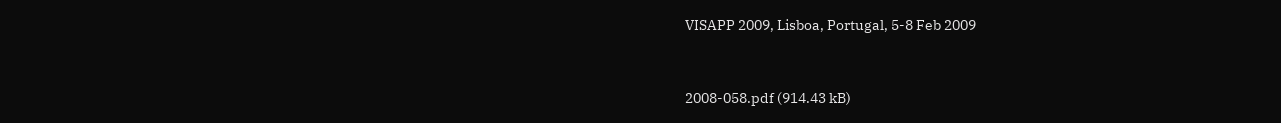VISAPP 2009, Lisboa, Portugal, 5-8 Feb 2009


2008-058.pdf (914.43 kB)